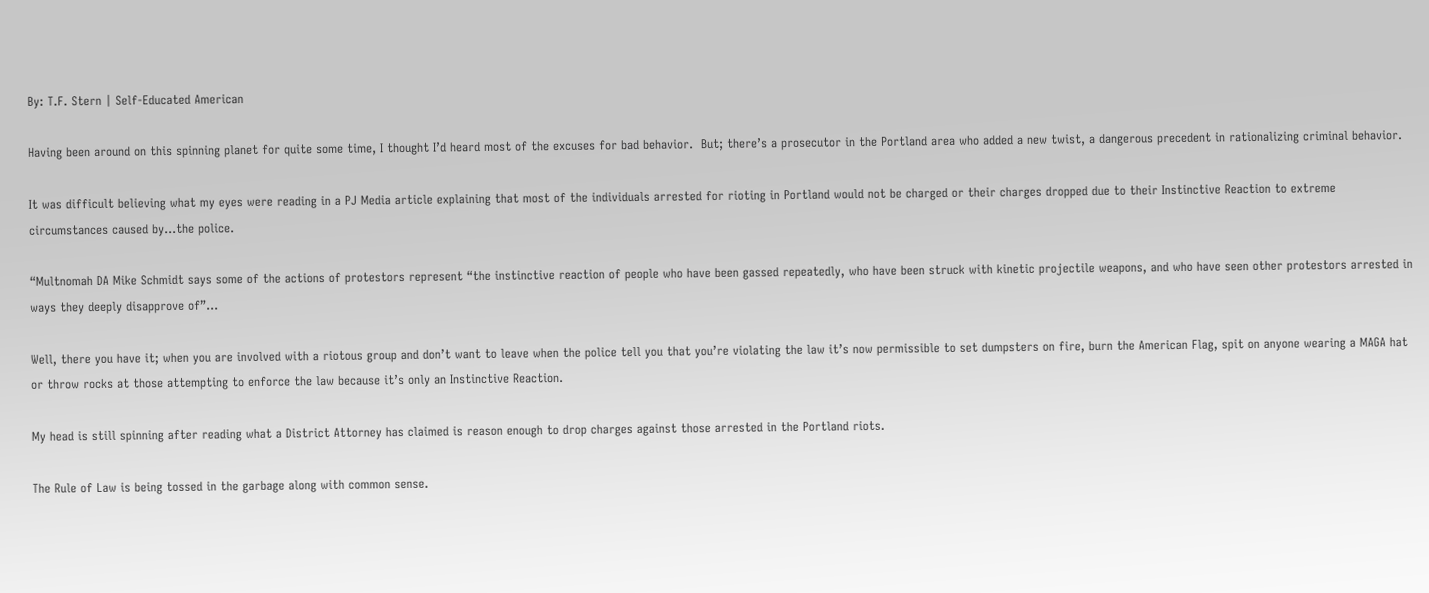By: T.F. Stern | Self-Educated American

Having been around on this spinning planet for quite some time, I thought I’d heard most of the excuses for bad behavior.  But; there’s a prosecutor in the Portland area who added a new twist, a dangerous precedent in rationalizing criminal behavior.

It was difficult believing what my eyes were reading in a PJ Media article explaining that most of the individuals arrested for rioting in Portland would not be charged or their charges dropped due to their Instinctive Reaction to extreme circumstances caused by…the police.

“Multnomah DA Mike Schmidt says some of the actions of protestors represent “the instinctive reaction of people who have been gassed repeatedly, who have been struck with kinetic projectile weapons, and who have seen other protestors arrested in ways they deeply disapprove of”…

Well, there you have it; when you are involved with a riotous group and don’t want to leave when the police tell you that you’re violating the law it’s now permissible to set dumpsters on fire, burn the American Flag, spit on anyone wearing a MAGA hat or throw rocks at those attempting to enforce the law because it’s only an Instinctive Reaction.

My head is still spinning after reading what a District Attorney has claimed is reason enough to drop charges against those arrested in the Portland riots.

The Rule of Law is being tossed in the garbage along with common sense.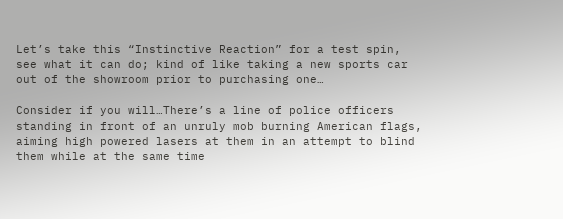Let’s take this “Instinctive Reaction” for a test spin, see what it can do; kind of like taking a new sports car out of the showroom prior to purchasing one…

Consider if you will…There’s a line of police officers standing in front of an unruly mob burning American flags, aiming high powered lasers at them in an attempt to blind them while at the same time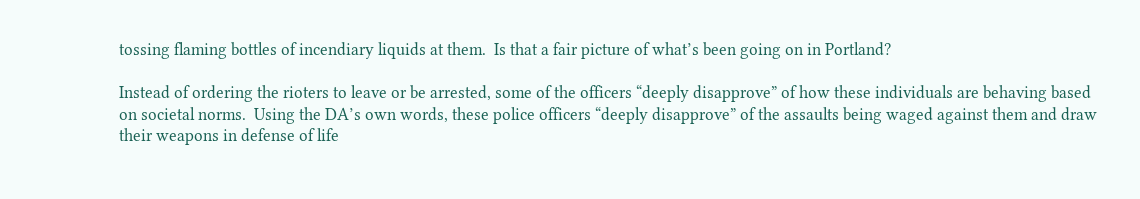tossing flaming bottles of incendiary liquids at them.  Is that a fair picture of what’s been going on in Portland?

Instead of ordering the rioters to leave or be arrested, some of the officers “deeply disapprove” of how these individuals are behaving based on societal norms.  Using the DA’s own words, these police officers “deeply disapprove” of the assaults being waged against them and draw their weapons in defense of life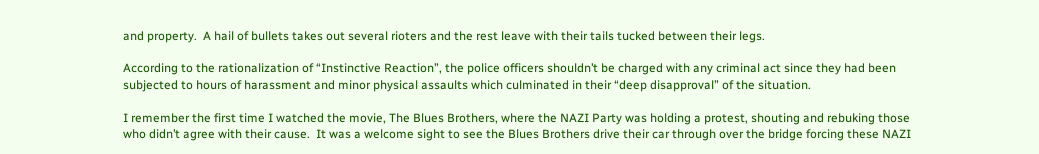and property.  A hail of bullets takes out several rioters and the rest leave with their tails tucked between their legs.

According to the rationalization of “Instinctive Reaction”, the police officers shouldn’t be charged with any criminal act since they had been subjected to hours of harassment and minor physical assaults which culminated in their “deep disapproval” of the situation.

I remember the first time I watched the movie, The Blues Brothers, where the NAZI Party was holding a protest, shouting and rebuking those who didn’t agree with their cause.  It was a welcome sight to see the Blues Brothers drive their car through over the bridge forcing these NAZI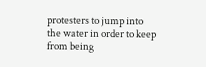protesters to jump into the water in order to keep from being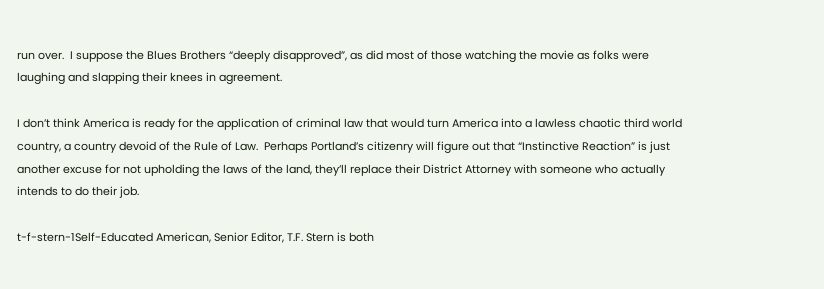run over.  I suppose the Blues Brothers “deeply disapproved”, as did most of those watching the movie as folks were laughing and slapping their knees in agreement.

I don’t think America is ready for the application of criminal law that would turn America into a lawless chaotic third world country, a country devoid of the Rule of Law.  Perhaps Portland’s citizenry will figure out that “Instinctive Reaction” is just another excuse for not upholding the laws of the land, they’ll replace their District Attorney with someone who actually intends to do their job.

t-f-stern-1Self-Educated American, Senior Editor, T.F. Stern is both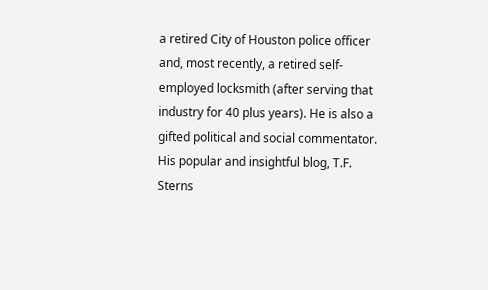a retired City of Houston police officer and, most recently, a retired self-employed locksmith (after serving that industry for 40 plus years). He is also a gifted political and social commentator. His popular and insightful blog, T.F. Sterns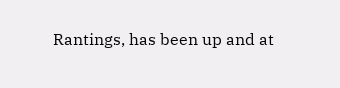Rantings, has been up and at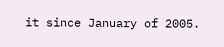it since January of 2005.